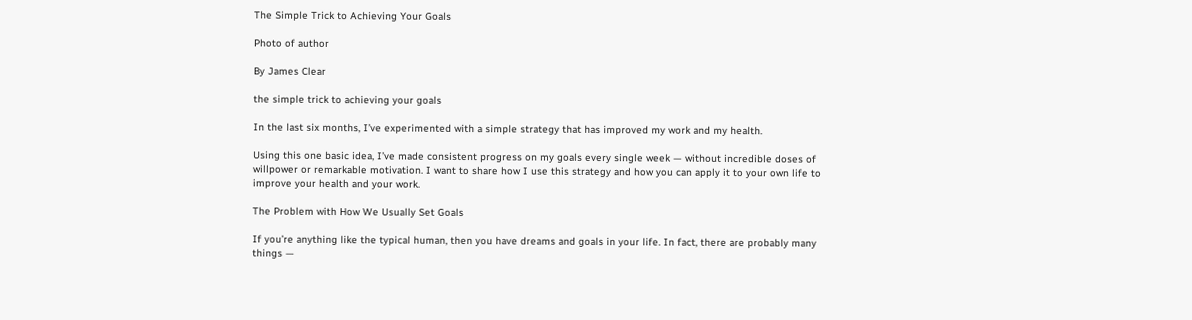The Simple Trick to Achieving Your Goals

Photo of author

By James Clear

the simple trick to achieving your goals

In the last six months, I’ve experimented with a simple strategy that has improved my work and my health.

Using this one basic idea, I’ve made consistent progress on my goals every single week — without incredible doses of willpower or remarkable motivation. I want to share how I use this strategy and how you can apply it to your own life to improve your health and your work.

The Problem with How We Usually Set Goals

If you’re anything like the typical human, then you have dreams and goals in your life. In fact, there are probably many things —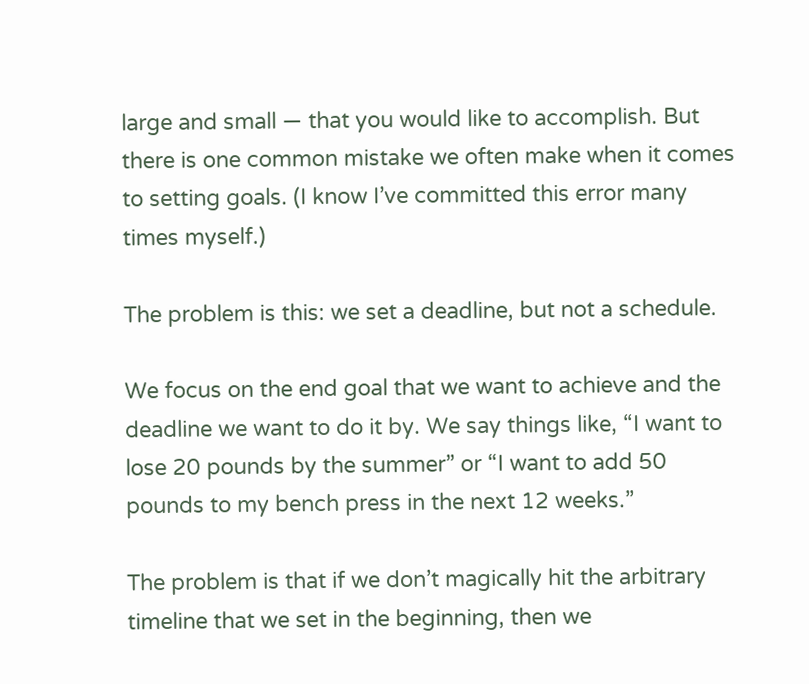large and small — that you would like to accomplish. But there is one common mistake we often make when it comes to setting goals. (I know I’ve committed this error many times myself.)

The problem is this: we set a deadline, but not a schedule.

We focus on the end goal that we want to achieve and the deadline we want to do it by. We say things like, “I want to lose 20 pounds by the summer” or “I want to add 50 pounds to my bench press in the next 12 weeks.”

The problem is that if we don’t magically hit the arbitrary timeline that we set in the beginning, then we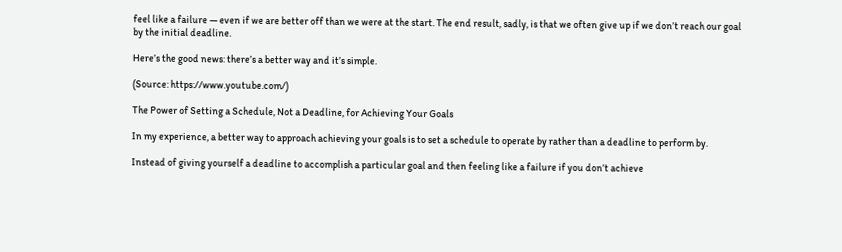feel like a failure — even if we are better off than we were at the start. The end result, sadly, is that we often give up if we don’t reach our goal by the initial deadline.

Here’s the good news: there’s a better way and it’s simple.

(Source: https://www.youtube.com/)

The Power of Setting a Schedule, Not a Deadline, for Achieving Your Goals

In my experience, a better way to approach achieving your goals is to set a schedule to operate by rather than a deadline to perform by.

Instead of giving yourself a deadline to accomplish a particular goal and then feeling like a failure if you don’t achieve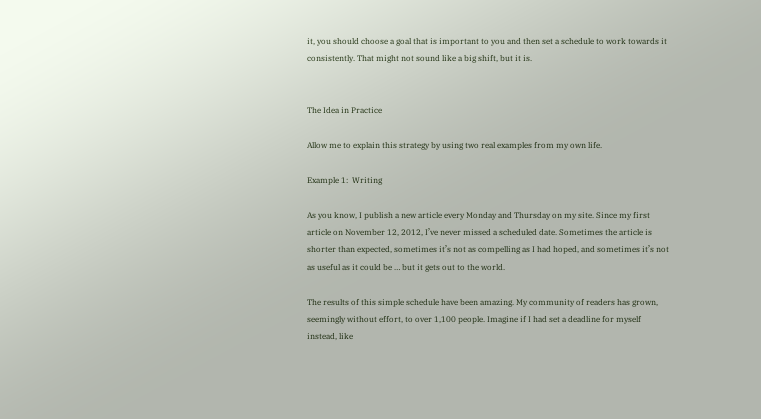it, you should choose a goal that is important to you and then set a schedule to work towards it consistently. That might not sound like a big shift, but it is.


The Idea in Practice

Allow me to explain this strategy by using two real examples from my own life.

Example 1:  Writing

As you know, I publish a new article every Monday and Thursday on my site. Since my first article on November 12, 2012, I’ve never missed a scheduled date. Sometimes the article is shorter than expected, sometimes it’s not as compelling as I had hoped, and sometimes it’s not as useful as it could be … but it gets out to the world.

The results of this simple schedule have been amazing. My community of readers has grown, seemingly without effort, to over 1,100 people. Imagine if I had set a deadline for myself instead, like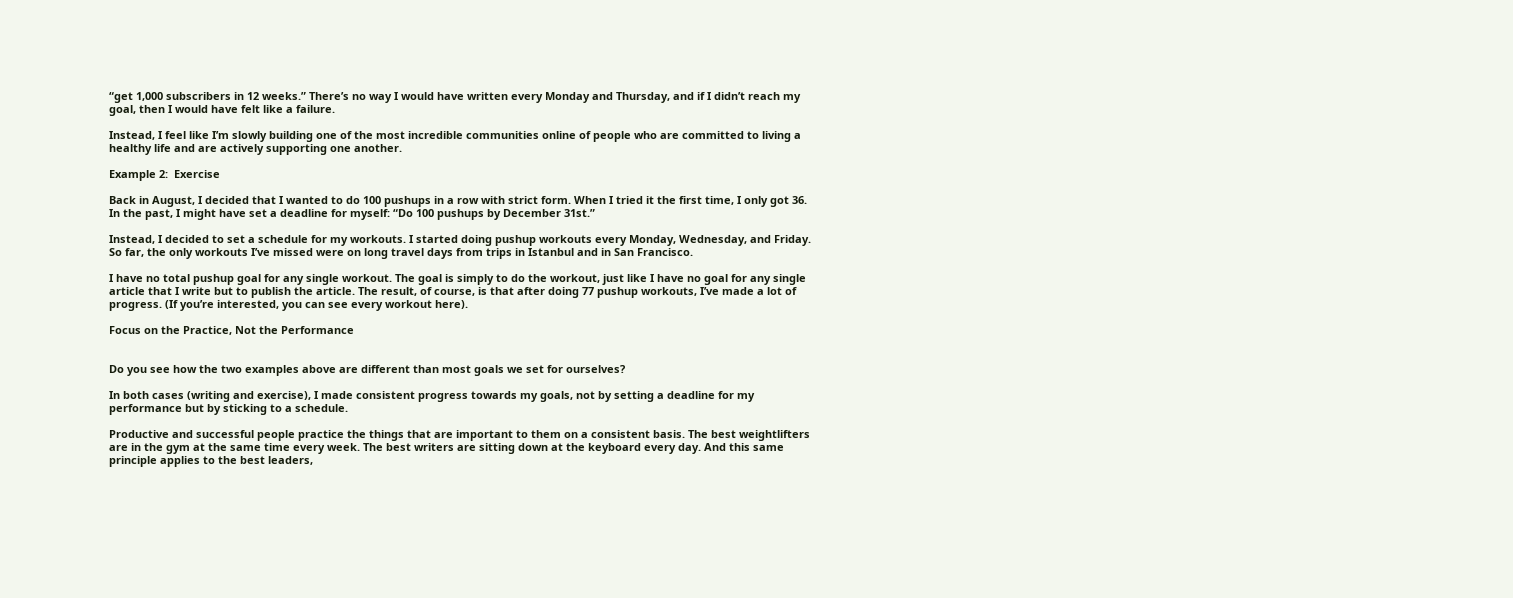“get 1,000 subscribers in 12 weeks.” There’s no way I would have written every Monday and Thursday, and if I didn’t reach my goal, then I would have felt like a failure.

Instead, I feel like I’m slowly building one of the most incredible communities online of people who are committed to living a healthy life and are actively supporting one another.

Example 2:  Exercise

Back in August, I decided that I wanted to do 100 pushups in a row with strict form. When I tried it the first time, I only got 36. In the past, I might have set a deadline for myself: “Do 100 pushups by December 31st.”

Instead, I decided to set a schedule for my workouts. I started doing pushup workouts every Monday, Wednesday, and Friday. So far, the only workouts I’ve missed were on long travel days from trips in Istanbul and in San Francisco.

I have no total pushup goal for any single workout. The goal is simply to do the workout, just like I have no goal for any single article that I write but to publish the article. The result, of course, is that after doing 77 pushup workouts, I’ve made a lot of progress. (If you’re interested, you can see every workout here).

Focus on the Practice, Not the Performance


Do you see how the two examples above are different than most goals we set for ourselves?

In both cases (writing and exercise), I made consistent progress towards my goals, not by setting a deadline for my performance but by sticking to a schedule.

Productive and successful people practice the things that are important to them on a consistent basis. The best weightlifters are in the gym at the same time every week. The best writers are sitting down at the keyboard every day. And this same principle applies to the best leaders,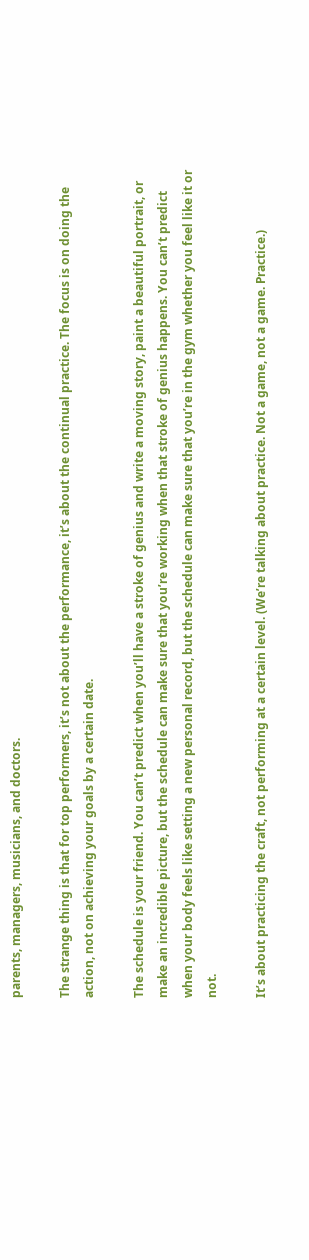parents, managers, musicians, and doctors.

The strange thing is that for top performers, it’s not about the performance, it’s about the continual practice. The focus is on doing the action, not on achieving your goals by a certain date.

The schedule is your friend. You can’t predict when you’ll have a stroke of genius and write a moving story, paint a beautiful portrait, or make an incredible picture, but the schedule can make sure that you’re working when that stroke of genius happens. You can’t predict when your body feels like setting a new personal record, but the schedule can make sure that you’re in the gym whether you feel like it or not.

It’s about practicing the craft, not performing at a certain level. (We’re talking about practice. Not a game, not a game. Practice.)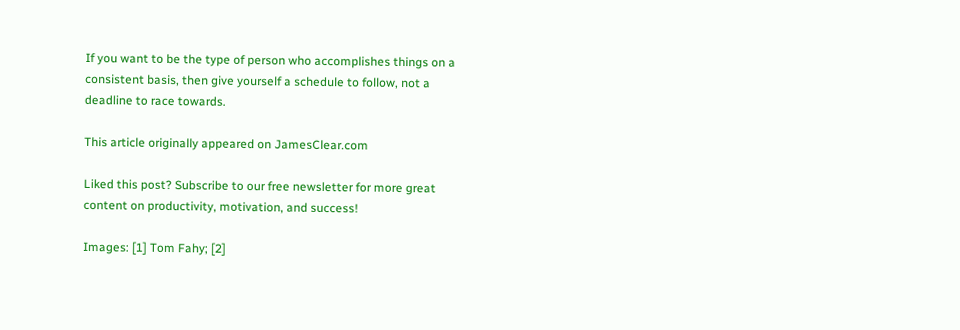If you want to be the type of person who accomplishes things on a consistent basis, then give yourself a schedule to follow, not a deadline to race towards.

This article originally appeared on JamesClear.com

Liked this post? Subscribe to our free newsletter for more great content on productivity, motivation, and success!

Images: [1] Tom Fahy; [2]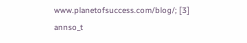www.planetofsuccess.com/blog/; [3] annso_t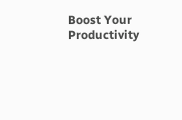Boost Your Productivity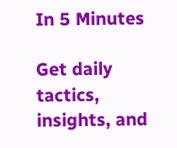In 5 Minutes

Get daily tactics, insights, and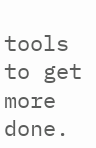tools to get more done.